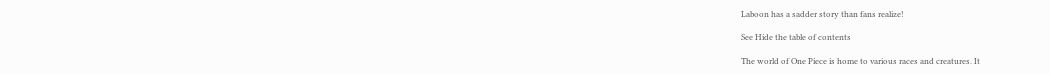Laboon has a sadder story than fans realize!

See Hide the table of contents

The world of One Piece is home to various races and creatures. It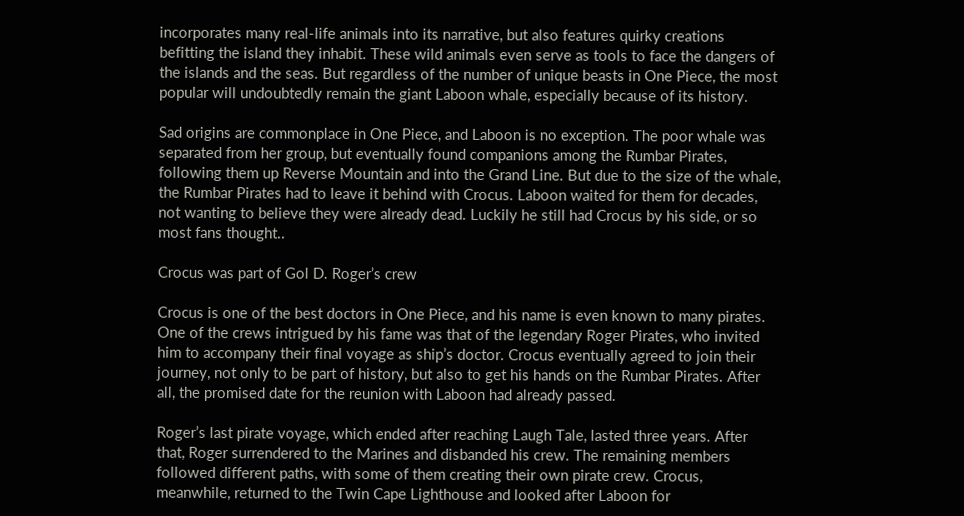incorporates many real-life animals into its narrative, but also features quirky creations befitting the island they inhabit. These wild animals even serve as tools to face the dangers of the islands and the seas. But regardless of the number of unique beasts in One Piece, the most popular will undoubtedly remain the giant Laboon whale, especially because of its history.

Sad origins are commonplace in One Piece, and Laboon is no exception. The poor whale was separated from her group, but eventually found companions among the Rumbar Pirates, following them up Reverse Mountain and into the Grand Line. But due to the size of the whale, the Rumbar Pirates had to leave it behind with Crocus. Laboon waited for them for decades, not wanting to believe they were already dead. Luckily he still had Crocus by his side, or so most fans thought..

Crocus was part of Gol D. Roger’s crew

Crocus is one of the best doctors in One Piece, and his name is even known to many pirates. One of the crews intrigued by his fame was that of the legendary Roger Pirates, who invited him to accompany their final voyage as ship’s doctor. Crocus eventually agreed to join their journey, not only to be part of history, but also to get his hands on the Rumbar Pirates. After all, the promised date for the reunion with Laboon had already passed.

Roger’s last pirate voyage, which ended after reaching Laugh Tale, lasted three years. After that, Roger surrendered to the Marines and disbanded his crew. The remaining members followed different paths, with some of them creating their own pirate crew. Crocus, meanwhile, returned to the Twin Cape Lighthouse and looked after Laboon for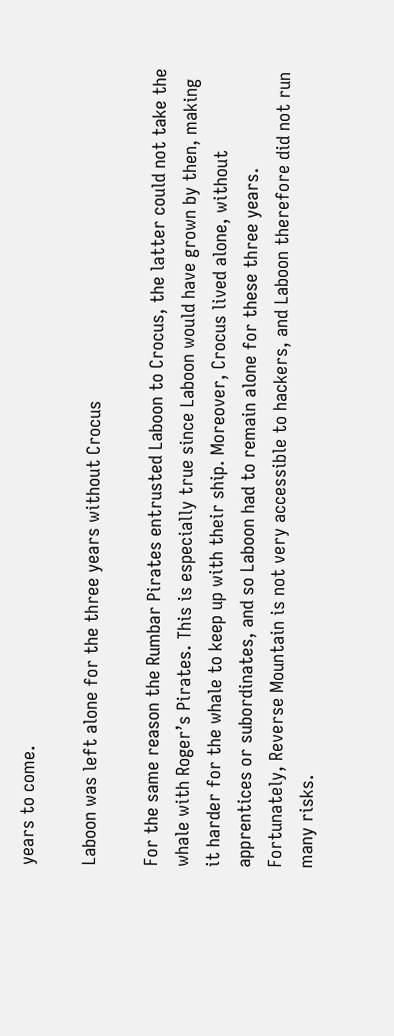years to come.

Laboon was left alone for the three years without Crocus

For the same reason the Rumbar Pirates entrusted Laboon to Crocus, the latter could not take the whale with Roger’s Pirates. This is especially true since Laboon would have grown by then, making it harder for the whale to keep up with their ship. Moreover, Crocus lived alone, without apprentices or subordinates, and so Laboon had to remain alone for these three years. Fortunately, Reverse Mountain is not very accessible to hackers, and Laboon therefore did not run many risks.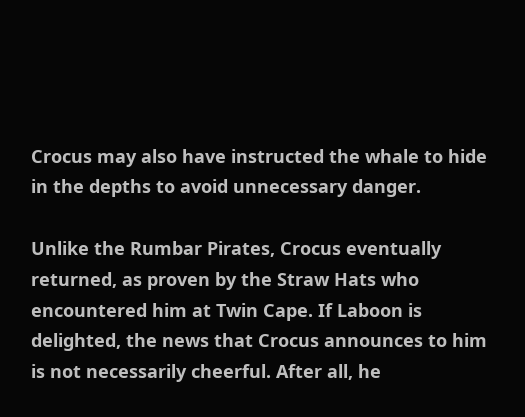Crocus may also have instructed the whale to hide in the depths to avoid unnecessary danger.

Unlike the Rumbar Pirates, Crocus eventually returned, as proven by the Straw Hats who encountered him at Twin Cape. If Laboon is delighted, the news that Crocus announces to him is not necessarily cheerful. After all, he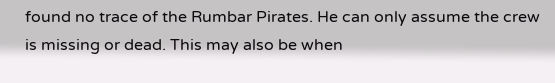found no trace of the Rumbar Pirates. He can only assume the crew is missing or dead. This may also be when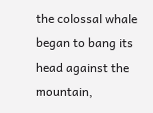the colossal whale began to bang its head against the mountain,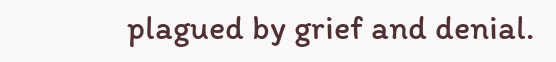plagued by grief and denial.